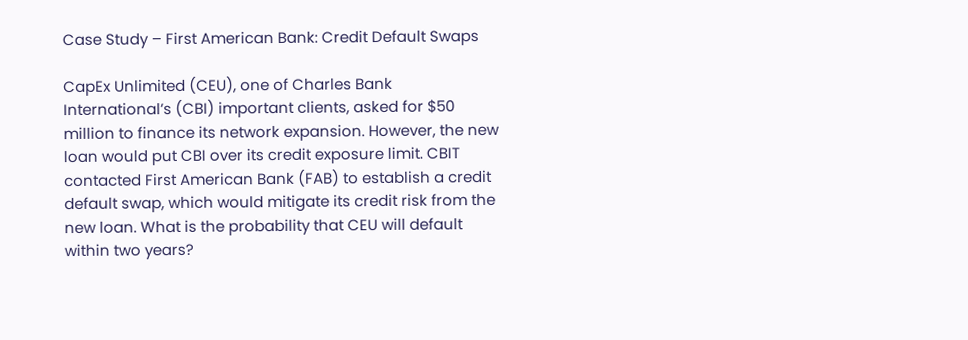Case Study – First American Bank: Credit Default Swaps

CapEx Unlimited (CEU), one of Charles Bank International’s (CBI) important clients, asked for $50 million to finance its network expansion. However, the new loan would put CBI over its credit exposure limit. CBIT contacted First American Bank (FAB) to establish a credit default swap, which would mitigate its credit risk from the new loan. What is the probability that CEU will default within two years?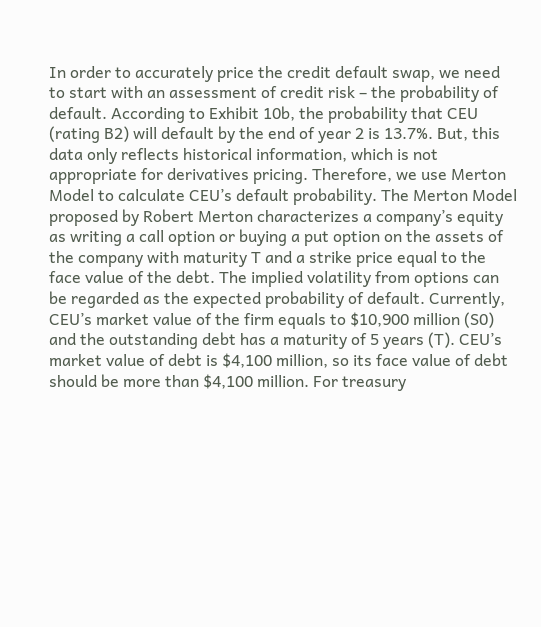In order to accurately price the credit default swap, we need to start with an assessment of credit risk – the probability of default. According to Exhibit 10b, the probability that CEU (rating B2) will default by the end of year 2 is 13.7%. But, this data only reflects historical information, which is not appropriate for derivatives pricing. Therefore, we use Merton Model to calculate CEU’s default probability. The Merton Model proposed by Robert Merton characterizes a company’s equity as writing a call option or buying a put option on the assets of the company with maturity T and a strike price equal to the face value of the debt. The implied volatility from options can be regarded as the expected probability of default. Currently, CEU’s market value of the firm equals to $10,900 million (S0) and the outstanding debt has a maturity of 5 years (T). CEU’s market value of debt is $4,100 million, so its face value of debt should be more than $4,100 million. For treasury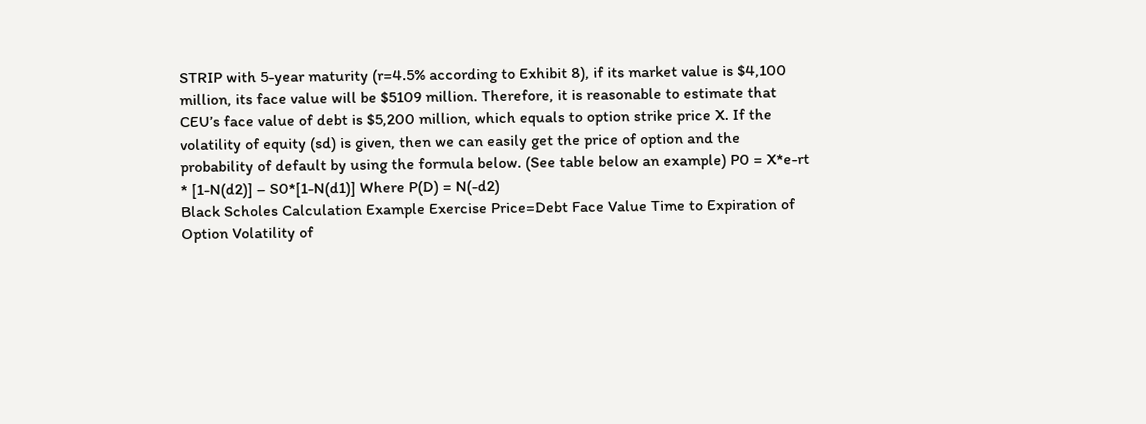STRIP with 5-year maturity (r=4.5% according to Exhibit 8), if its market value is $4,100 million, its face value will be $5109 million. Therefore, it is reasonable to estimate that CEU’s face value of debt is $5,200 million, which equals to option strike price X. If the volatility of equity (sd) is given, then we can easily get the price of option and the probability of default by using the formula below. (See table below an example) P0 = X*e-rt * [1-N(d2)] – S0*[1-N(d1)] Where P(D) = N(-d2)
Black Scholes Calculation Example Exercise Price=Debt Face Value Time to Expiration of Option Volatility of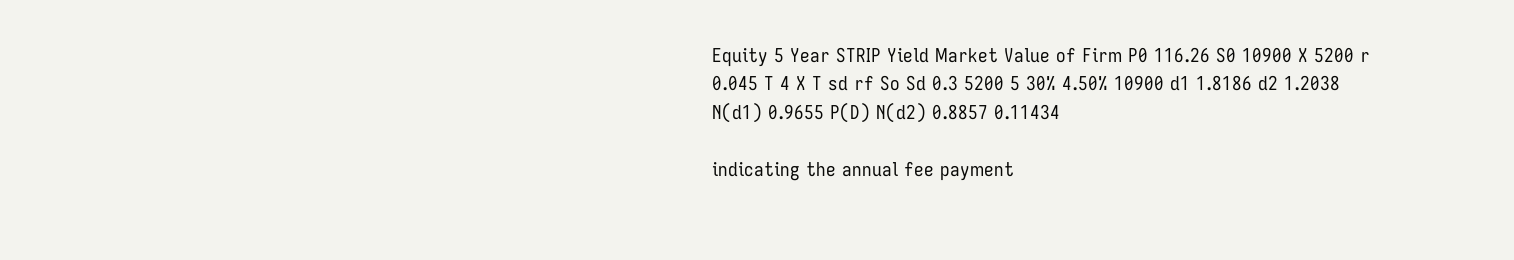Equity 5 Year STRIP Yield Market Value of Firm P0 116.26 S0 10900 X 5200 r 0.045 T 4 X T sd rf So Sd 0.3 5200 5 30% 4.50% 10900 d1 1.8186 d2 1.2038 N(d1) 0.9655 P(D) N(d2) 0.8857 0.11434

indicating the annual fee payment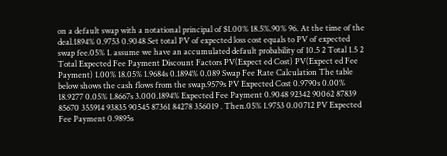on a default swap with a notational principal of $1.00% 18.5%.90% 96. At the time of the deal.1894% 0.9753 0.9048 Set total PV of expected loss cost equals to PV of expected swap fee.05% 1. assume we have an accumulated default probability of 10.5 2 Total 1.5 2 Total Expected Fee Payment Discount Factors PV(Expect ed Cost) PV(Expect ed Fee Payment) 1.00% 18.05% 1.9684s 0.1894% 0.089 Swap Fee Rate Calculation The table below shows the cash flows from the swap.9579s PV Expected Cost 0.9790s 0.00% 18.9277 0.05% 1.8667s 3.000.1894% Expected Fee Payment 0.9048 92342 90062 87839 85670 355914 93835 90545 87361 84278 356019 . Then.05% 1.9753 0.00712 PV Expected Fee Payment 0.9895s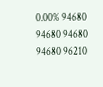0.00% 94680 94680 94680 94680 96210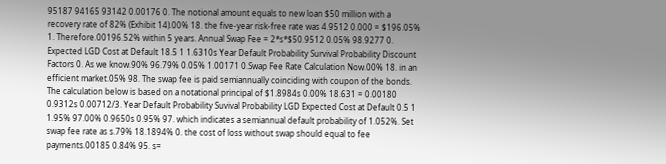95187 94165 93142 0.00176 0. The notional amount equals to new loan $50 million with a recovery rate of 82% (Exhibit 14).00% 18. the five-year risk-free rate was 4.9512 0.000 = $196.05% 1. Therefore.00196.52% within 5 years. Annual Swap Fee = 2*s*$50.9512 0.05% 98.9277 0. Expected LGD Cost at Default 18.5 1 1.6310s Year Default Probability Survival Probability Discount Factors 0. As we know.90% 96.79% 0.05% 1.00171 0.Swap Fee Rate Calculation Now.00% 18. in an efficient market.05% 98. The swap fee is paid semiannually coinciding with coupon of the bonds. The calculation below is based on a notational principal of $1.8984s 0.00% 18.631 = 0.00180 0.9312s 0.00712/3. Year Default Probability Suvival Probability LGD Expected Cost at Default 0.5 1 1.95% 97.00% 0.9650s 0.95% 97. which indicates a semiannual default probability of 1.052%. Set swap fee rate as s.79% 18.1894% 0. the cost of loss without swap should equal to fee payments.00185 0.84% 95. s=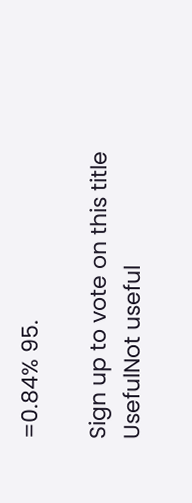=0.84% 95.

Sign up to vote on this title
UsefulNot useful